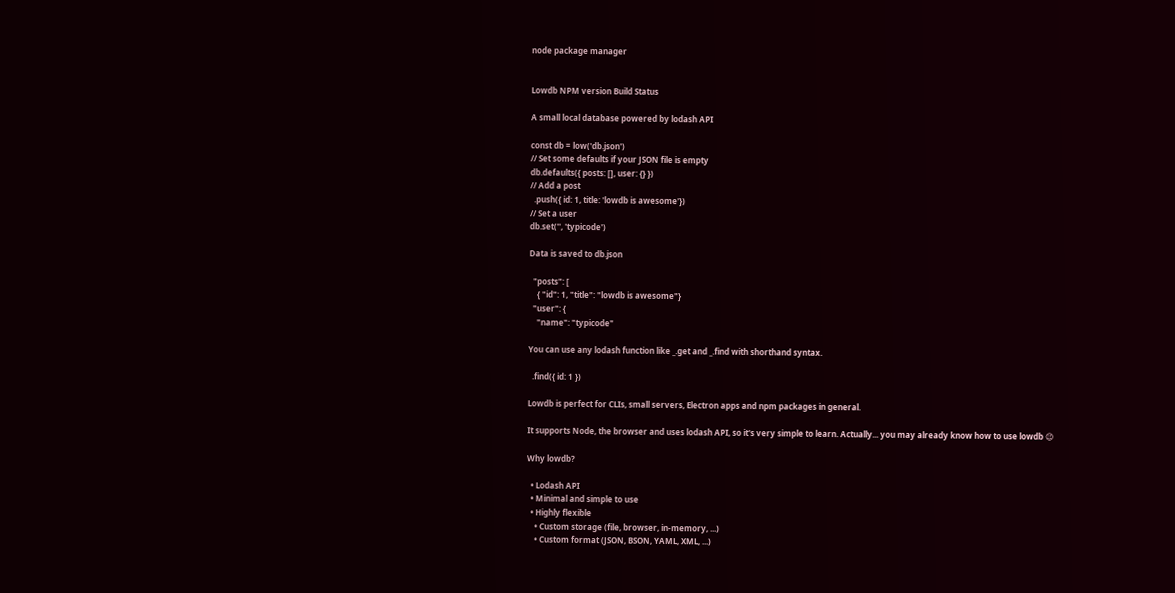node package manager


Lowdb NPM version Build Status

A small local database powered by lodash API

const db = low('db.json')
// Set some defaults if your JSON file is empty
db.defaults({ posts: [], user: {} })
// Add a post
  .push({ id: 1, title: 'lowdb is awesome'})
// Set a user
db.set('', 'typicode')

Data is saved to db.json

  "posts": [
    { "id": 1, "title": "lowdb is awesome"}
  "user": {
    "name": "typicode"

You can use any lodash function like _.get and _.find with shorthand syntax.

  .find({ id: 1 })

Lowdb is perfect for CLIs, small servers, Electron apps and npm packages in general.

It supports Node, the browser and uses lodash API, so it's very simple to learn. Actually... you may already know how to use lowdb 😉

Why lowdb?

  • Lodash API
  • Minimal and simple to use
  • Highly flexible
    • Custom storage (file, browser, in-memory, ...)
    • Custom format (JSON, BSON, YAML, XML, ...)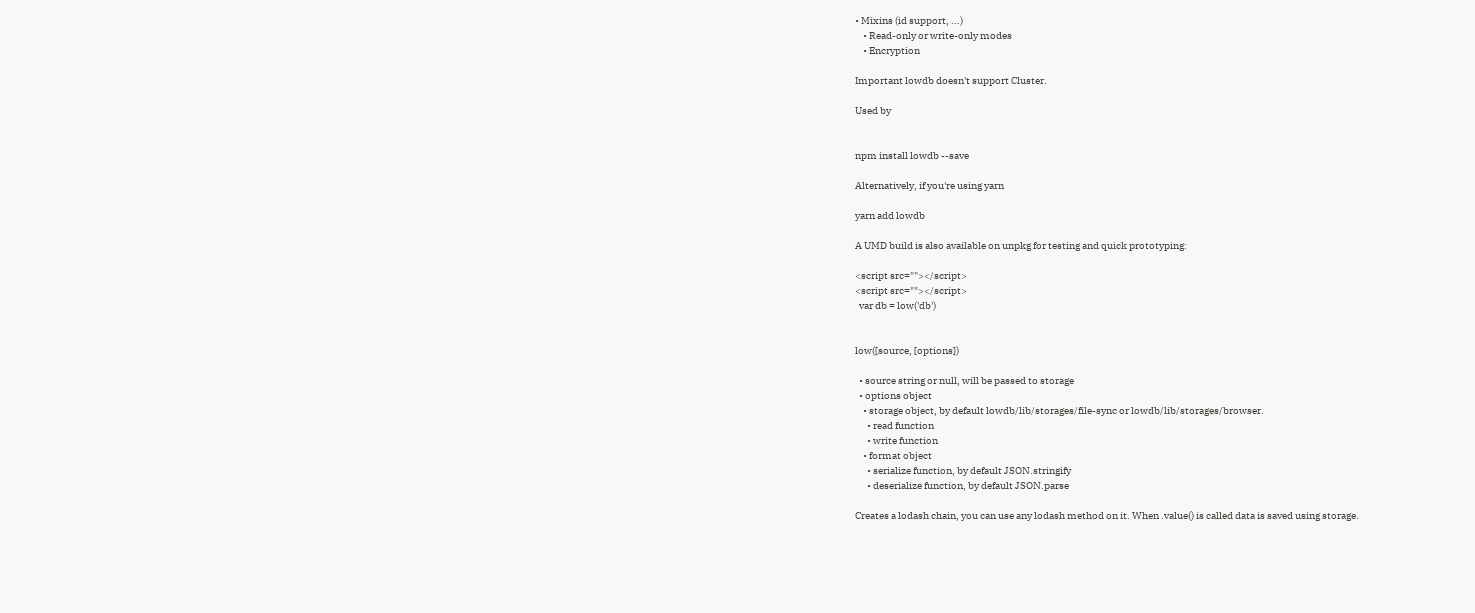• Mixins (id support, ...)
    • Read-only or write-only modes
    • Encryption

Important lowdb doesn't support Cluster.

Used by


npm install lowdb --save

Alternatively, if you're using yarn

yarn add lowdb

A UMD build is also available on unpkg for testing and quick prototyping:

<script src=""></script>
<script src=""></script>
  var db = low('db')


low([source, [options])

  • source string or null, will be passed to storage
  • options object
    • storage object, by default lowdb/lib/storages/file-sync or lowdb/lib/storages/browser.
      • read function
      • write function
    • format object
      • serialize function, by default JSON.stringify
      • deserialize function, by default JSON.parse

Creates a lodash chain, you can use any lodash method on it. When .value() is called data is saved using storage.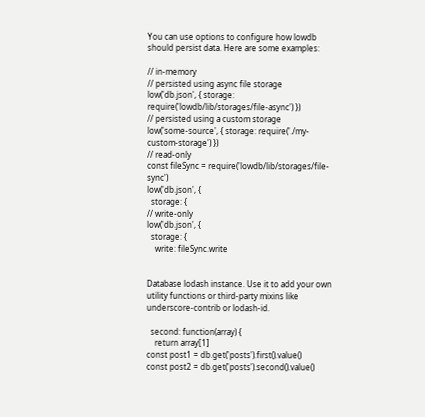You can use options to configure how lowdb should persist data. Here are some examples:

// in-memory
// persisted using async file storage
low('db.json', { storage: require('lowdb/lib/storages/file-async') })
// persisted using a custom storage
low('some-source', { storage: require('./my-custom-storage') })
// read-only
const fileSync = require('lowdb/lib/storages/file-sync')
low('db.json', {
  storage: {
// write-only
low('db.json', {
  storage: {
    write: fileSync.write


Database lodash instance. Use it to add your own utility functions or third-party mixins like underscore-contrib or lodash-id.

  second: function(array) {
    return array[1]
const post1 = db.get('posts').first().value()
const post2 = db.get('posts').second().value()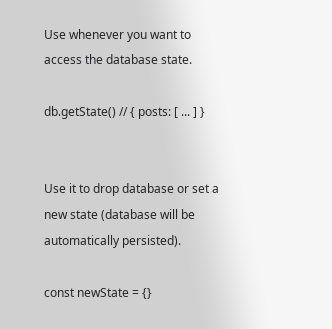Use whenever you want to access the database state.

db.getState() // { posts: [ ... ] }


Use it to drop database or set a new state (database will be automatically persisted).

const newState = {}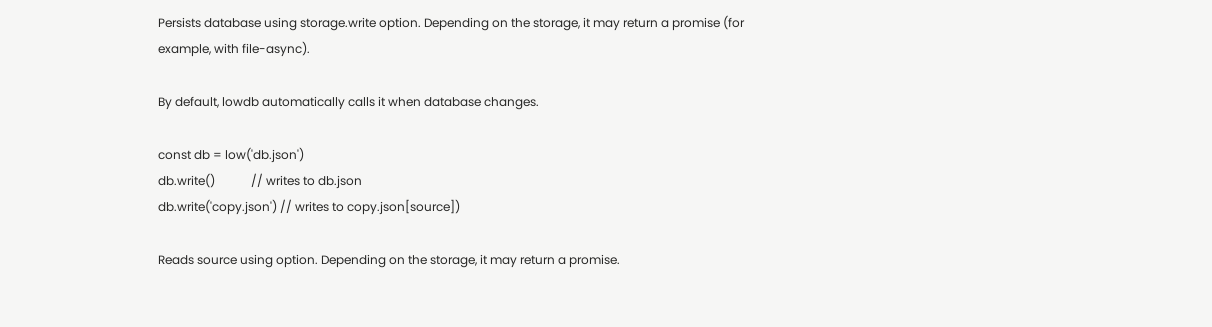Persists database using storage.write option. Depending on the storage, it may return a promise (for example, with file-async).

By default, lowdb automatically calls it when database changes.

const db = low('db.json')
db.write()            // writes to db.json
db.write('copy.json') // writes to copy.json[source])

Reads source using option. Depending on the storage, it may return a promise.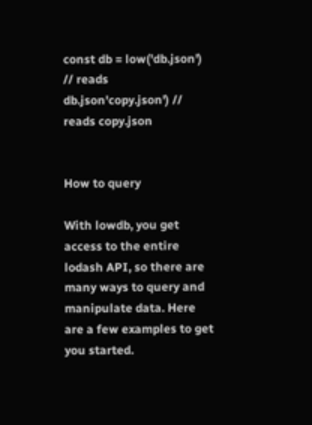const db = low('db.json')            // reads db.json'copy.json') // reads copy.json


How to query

With lowdb, you get access to the entire lodash API, so there are many ways to query and manipulate data. Here are a few examples to get you started.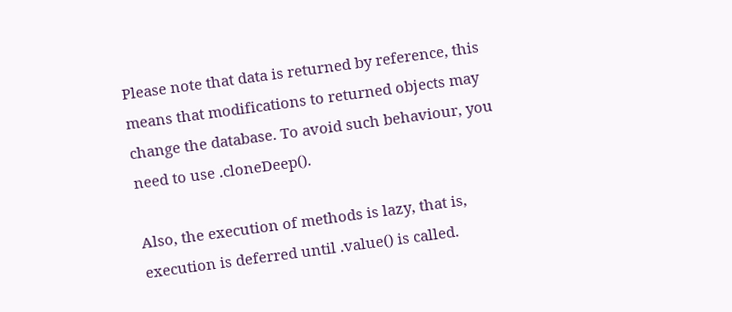Please note that data is returned by reference, this means that modifications to returned objects may change the database. To avoid such behaviour, you need to use .cloneDeep().

Also, the execution of methods is lazy, that is, execution is deferred until .value() is called.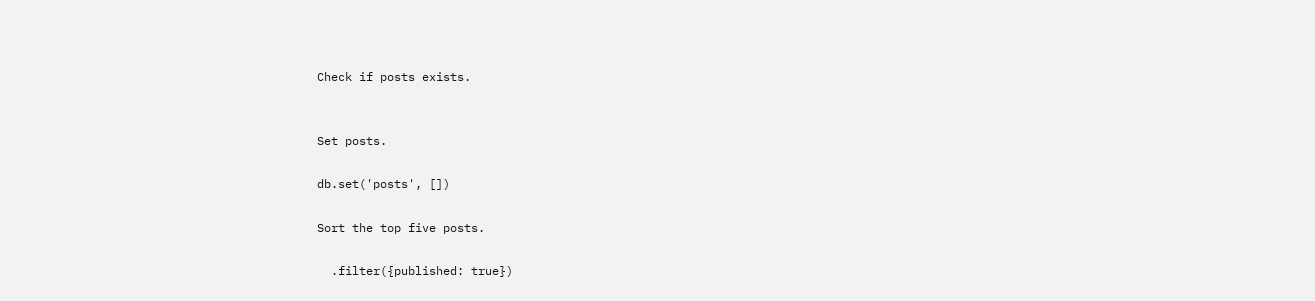Check if posts exists.


Set posts.

db.set('posts', [])

Sort the top five posts.

  .filter({published: true})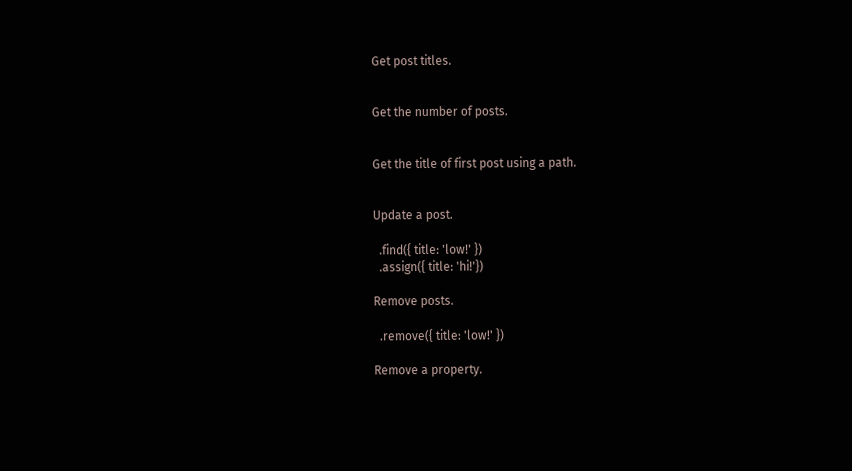Get post titles.


Get the number of posts.


Get the title of first post using a path.


Update a post.

  .find({ title: 'low!' })
  .assign({ title: 'hi!'})

Remove posts.

  .remove({ title: 'low!' })

Remove a property.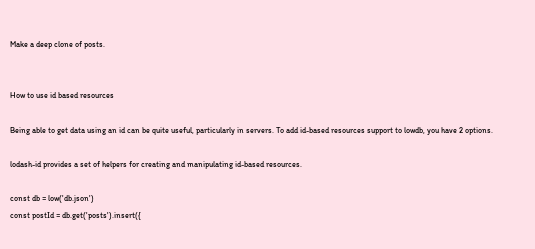Make a deep clone of posts.


How to use id based resources

Being able to get data using an id can be quite useful, particularly in servers. To add id-based resources support to lowdb, you have 2 options.

lodash-id provides a set of helpers for creating and manipulating id-based resources.

const db = low('db.json')
const postId = db.get('posts').insert({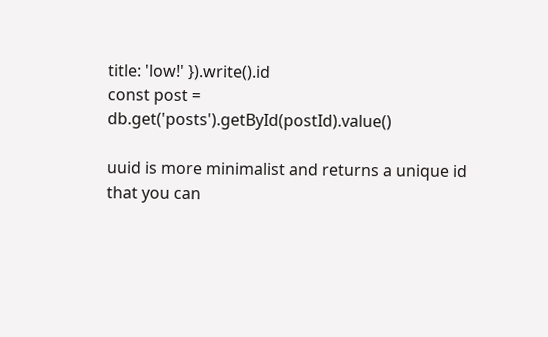title: 'low!' }).write().id
const post = db.get('posts').getById(postId).value()

uuid is more minimalist and returns a unique id that you can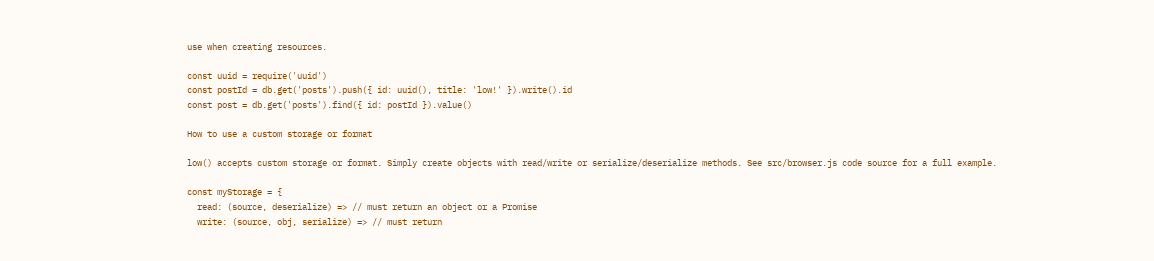use when creating resources.

const uuid = require('uuid')
const postId = db.get('posts').push({ id: uuid(), title: 'low!' }).write().id
const post = db.get('posts').find({ id: postId }).value()

How to use a custom storage or format

low() accepts custom storage or format. Simply create objects with read/write or serialize/deserialize methods. See src/browser.js code source for a full example.

const myStorage = {
  read: (source, deserialize) => // must return an object or a Promise
  write: (source, obj, serialize) => // must return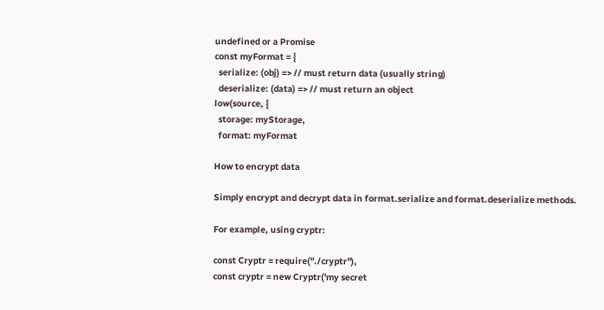undefined or a Promise
const myFormat = {
  serialize: (obj) => // must return data (usually string)
  deserialize: (data) => // must return an object
low(source, {
  storage: myStorage,
  format: myFormat

How to encrypt data

Simply encrypt and decrypt data in format.serialize and format.deserialize methods.

For example, using cryptr:

const Cryptr = require("./cryptr"),
const cryptr = new Cryptr('my secret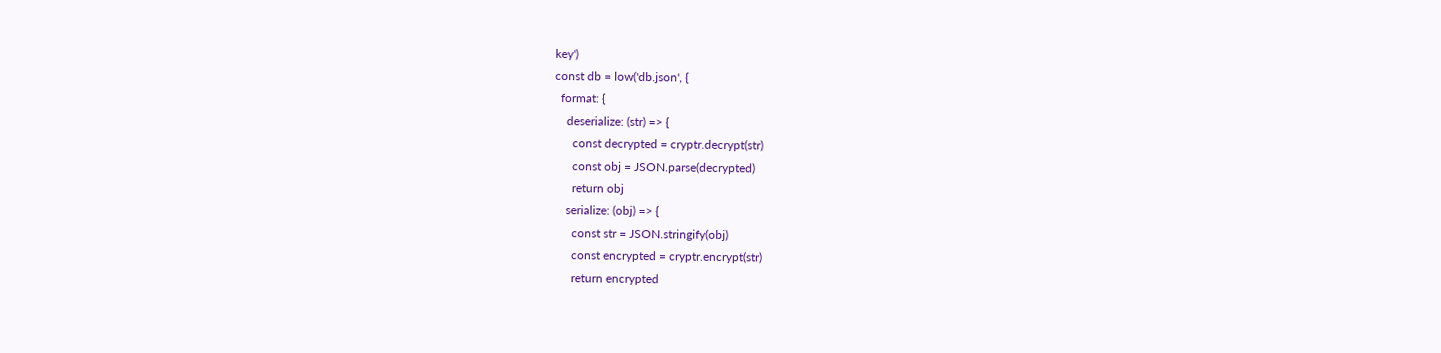key')
const db = low('db.json', {
  format: {
    deserialize: (str) => {
      const decrypted = cryptr.decrypt(str)
      const obj = JSON.parse(decrypted)
      return obj
    serialize: (obj) => {
      const str = JSON.stringify(obj)
      const encrypted = cryptr.encrypt(str)
      return encrypted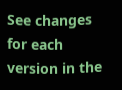See changes for each version in the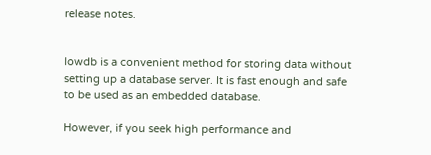release notes.


lowdb is a convenient method for storing data without setting up a database server. It is fast enough and safe to be used as an embedded database.

However, if you seek high performance and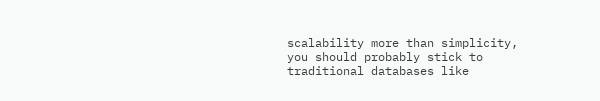scalability more than simplicity, you should probably stick to traditional databases like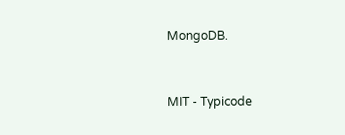MongoDB.


MIT - Typicode